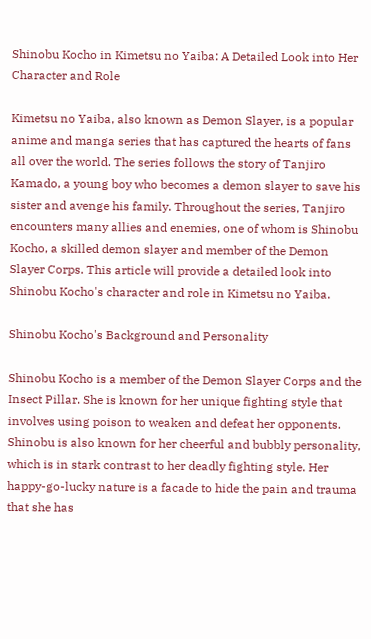Shinobu Kocho in Kimetsu no Yaiba: A Detailed Look into Her Character and Role

Kimetsu no Yaiba, also known as Demon Slayer, is a popular anime and manga series that has captured the hearts of fans all over the world. The series follows the story of Tanjiro Kamado, a young boy who becomes a demon slayer to save his sister and avenge his family. Throughout the series, Tanjiro encounters many allies and enemies, one of whom is Shinobu Kocho, a skilled demon slayer and member of the Demon Slayer Corps. This article will provide a detailed look into Shinobu Kocho's character and role in Kimetsu no Yaiba.

Shinobu Kocho's Background and Personality

Shinobu Kocho is a member of the Demon Slayer Corps and the Insect Pillar. She is known for her unique fighting style that involves using poison to weaken and defeat her opponents. Shinobu is also known for her cheerful and bubbly personality, which is in stark contrast to her deadly fighting style. Her happy-go-lucky nature is a facade to hide the pain and trauma that she has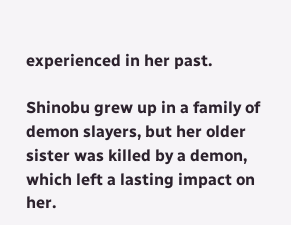experienced in her past.

Shinobu grew up in a family of demon slayers, but her older sister was killed by a demon, which left a lasting impact on her.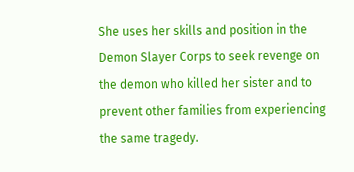She uses her skills and position in the Demon Slayer Corps to seek revenge on the demon who killed her sister and to prevent other families from experiencing the same tragedy.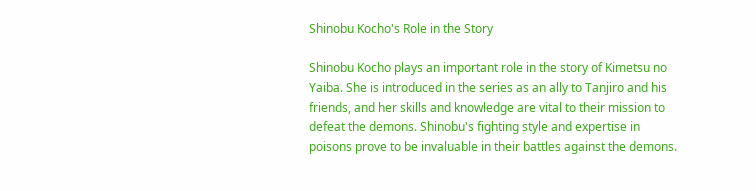Shinobu Kocho's Role in the Story

Shinobu Kocho plays an important role in the story of Kimetsu no Yaiba. She is introduced in the series as an ally to Tanjiro and his friends, and her skills and knowledge are vital to their mission to defeat the demons. Shinobu's fighting style and expertise in poisons prove to be invaluable in their battles against the demons.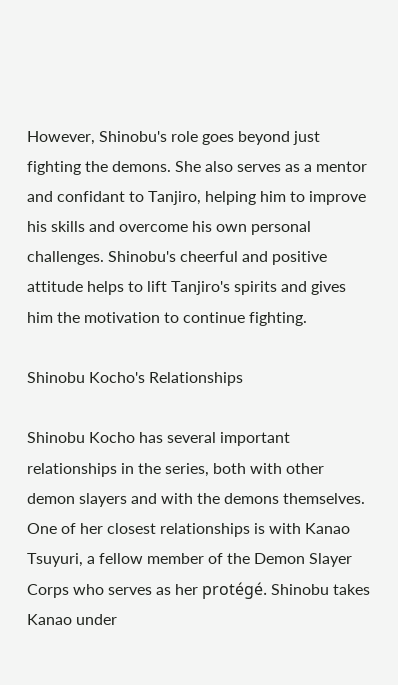However, Shinobu's role goes beyond just fighting the demons. She also serves as a mentor and confidant to Tanjiro, helping him to improve his skills and overcome his own personal challenges. Shinobu's cheerful and positive attitude helps to lift Tanjiro's spirits and gives him the motivation to continue fighting.

Shinobu Kocho's Relationships

Shinobu Kocho has several important relationships in the series, both with other demon slayers and with the demons themselves. One of her closest relationships is with Kanao Tsuyuri, a fellow member of the Demon Slayer Corps who serves as her protégé. Shinobu takes Kanao under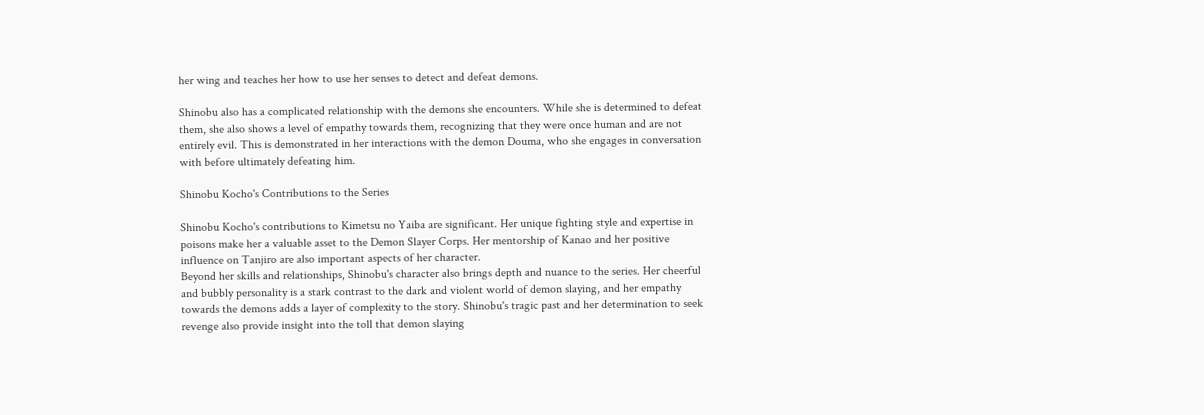her wing and teaches her how to use her senses to detect and defeat demons.

Shinobu also has a complicated relationship with the demons she encounters. While she is determined to defeat them, she also shows a level of empathy towards them, recognizing that they were once human and are not entirely evil. This is demonstrated in her interactions with the demon Douma, who she engages in conversation with before ultimately defeating him.

Shinobu Kocho's Contributions to the Series

Shinobu Kocho's contributions to Kimetsu no Yaiba are significant. Her unique fighting style and expertise in poisons make her a valuable asset to the Demon Slayer Corps. Her mentorship of Kanao and her positive influence on Tanjiro are also important aspects of her character.
Beyond her skills and relationships, Shinobu's character also brings depth and nuance to the series. Her cheerful and bubbly personality is a stark contrast to the dark and violent world of demon slaying, and her empathy towards the demons adds a layer of complexity to the story. Shinobu's tragic past and her determination to seek revenge also provide insight into the toll that demon slaying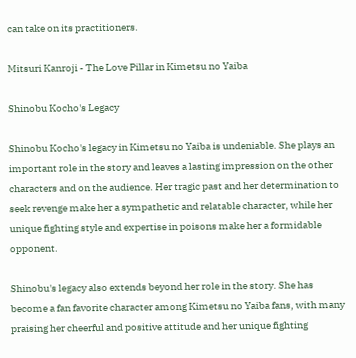can take on its practitioners.

Mitsuri Kanroji - The Love Pillar in Kimetsu no Yaiba

Shinobu Kocho's Legacy

Shinobu Kocho's legacy in Kimetsu no Yaiba is undeniable. She plays an important role in the story and leaves a lasting impression on the other characters and on the audience. Her tragic past and her determination to seek revenge make her a sympathetic and relatable character, while her unique fighting style and expertise in poisons make her a formidable opponent.

Shinobu's legacy also extends beyond her role in the story. She has become a fan favorite character among Kimetsu no Yaiba fans, with many praising her cheerful and positive attitude and her unique fighting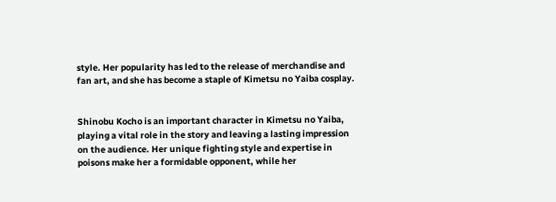style. Her popularity has led to the release of merchandise and fan art, and she has become a staple of Kimetsu no Yaiba cosplay.


Shinobu Kocho is an important character in Kimetsu no Yaiba, playing a vital role in the story and leaving a lasting impression on the audience. Her unique fighting style and expertise in poisons make her a formidable opponent, while her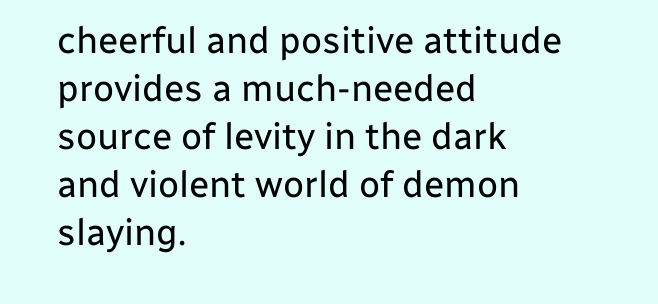cheerful and positive attitude provides a much-needed source of levity in the dark and violent world of demon slaying.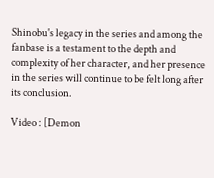Shinobu's legacy in the series and among the fanbase is a testament to the depth and complexity of her character, and her presence in the series will continue to be felt long after its conclusion.

Video : [Demon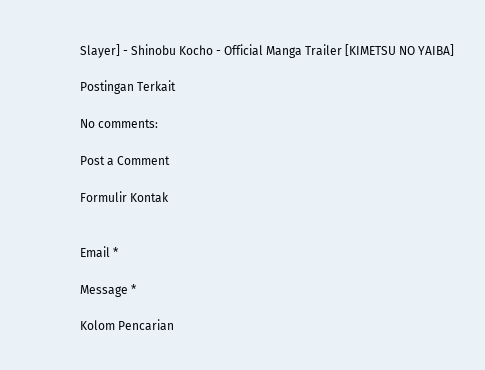Slayer] - Shinobu Kocho - Official Manga Trailer [KIMETSU NO YAIBA]

Postingan Terkait

No comments:

Post a Comment

Formulir Kontak


Email *

Message *

Kolom Pencarian